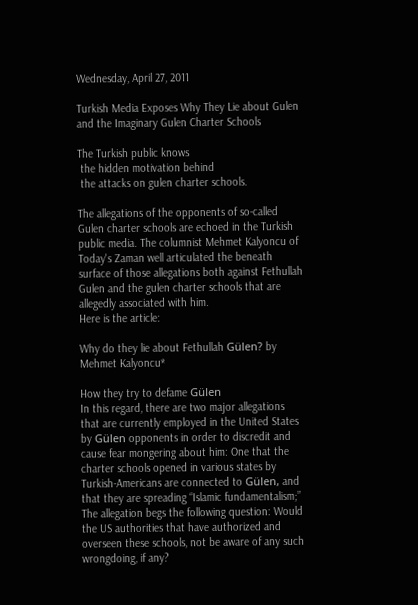Wednesday, April 27, 2011

Turkish Media Exposes Why They Lie about Gulen and the Imaginary Gulen Charter Schools

The Turkish public knows
 the hidden motivation behind
 the attacks on gulen charter schools.

The allegations of the opponents of so-called Gulen charter schools are echoed in the Turkish public media. The columnist Mehmet Kalyoncu of Today's Zaman well articulated the beneath surface of those allegations both against Fethullah Gulen and the gulen charter schools that are allegedly associated with him.
Here is the article:

Why do they lie about Fethullah Gülen? by Mehmet Kalyoncu*

How they try to defame Gülen
In this regard, there are two major allegations that are currently employed in the United States by Gülen opponents in order to discredit and cause fear mongering about him: One that the charter schools opened in various states by Turkish-Americans are connected to Gülen, and that they are spreading “Islamic fundamentalism;”  The allegation begs the following question: Would the US authorities that have authorized and overseen these schools, not be aware of any such wrongdoing, if any?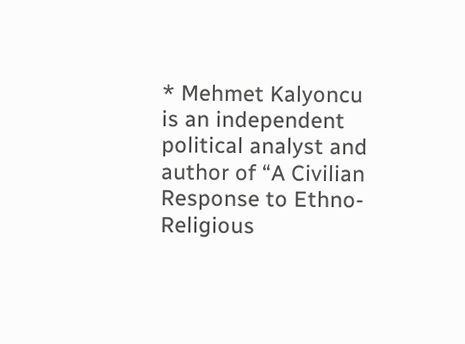* Mehmet Kalyoncu is an independent political analyst and author of “A Civilian Response to Ethno-Religious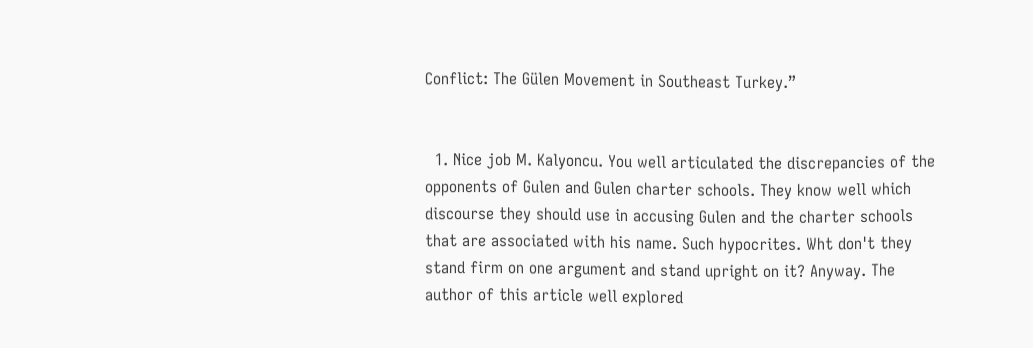Conflict: The Gülen Movement in Southeast Turkey.”


  1. Nice job M. Kalyoncu. You well articulated the discrepancies of the opponents of Gulen and Gulen charter schools. They know well which discourse they should use in accusing Gulen and the charter schools that are associated with his name. Such hypocrites. Wht don't they stand firm on one argument and stand upright on it? Anyway. The author of this article well explored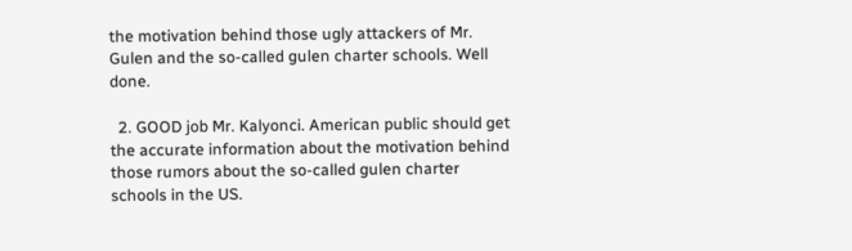the motivation behind those ugly attackers of Mr. Gulen and the so-called gulen charter schools. Well done.

  2. GOOD job Mr. Kalyonci. American public should get the accurate information about the motivation behind those rumors about the so-called gulen charter schools in the US.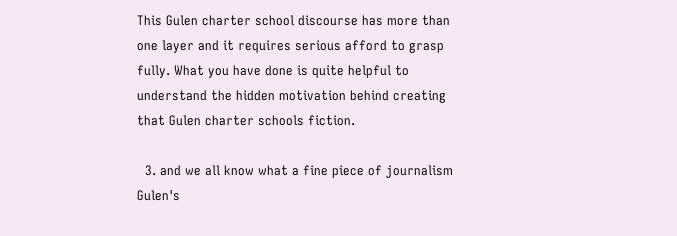This Gulen charter school discourse has more than one layer and it requires serious afford to grasp fully. What you have done is quite helpful to understand the hidden motivation behind creating that Gulen charter schools fiction.

  3. and we all know what a fine piece of journalism Gulen's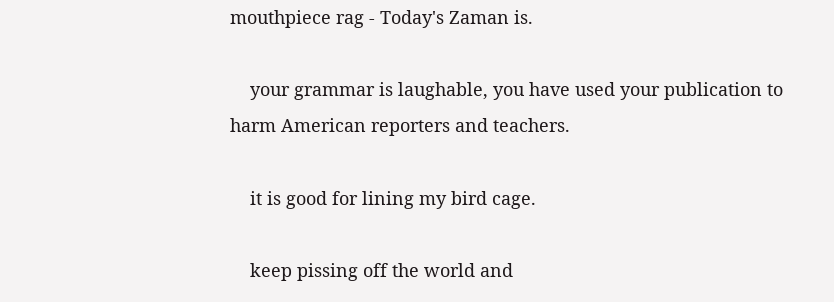mouthpiece rag - Today's Zaman is.

    your grammar is laughable, you have used your publication to harm American reporters and teachers.

    it is good for lining my bird cage.

    keep pissing off the world and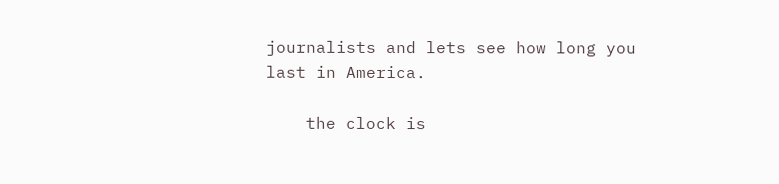journalists and lets see how long you last in America.

    the clock is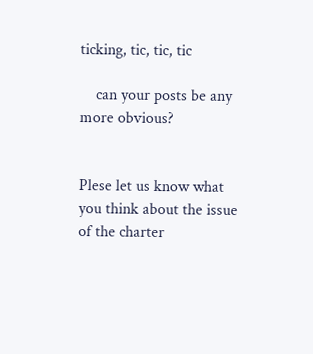ticking, tic, tic, tic

    can your posts be any more obvious?


Plese let us know what you think about the issue of the charter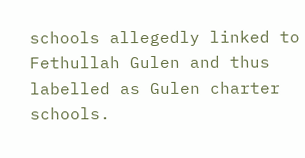schools allegedly linked to Fethullah Gulen and thus labelled as Gulen charter schools.